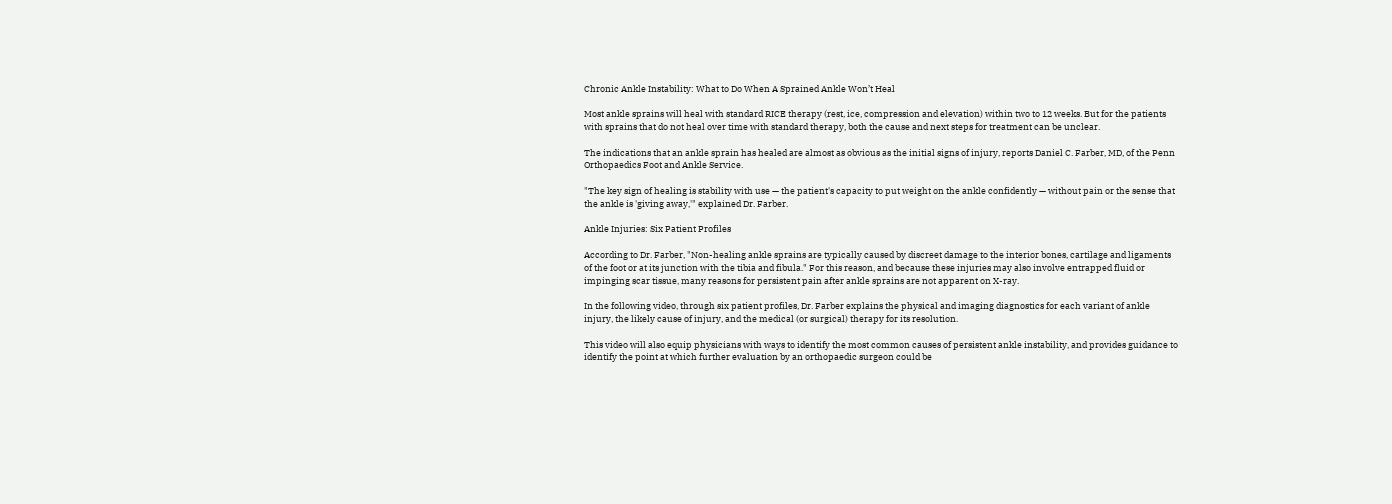Chronic Ankle Instability: What to Do When A Sprained Ankle Won’t Heal

Most ankle sprains will heal with standard RICE therapy (rest, ice, compression and elevation) within two to 12 weeks. But for the patients with sprains that do not heal over time with standard therapy, both the cause and next steps for treatment can be unclear.

The indications that an ankle sprain has healed are almost as obvious as the initial signs of injury, reports Daniel C. Farber, MD, of the Penn Orthopaedics Foot and Ankle Service.

"The key sign of healing is stability with use — the patient's capacity to put weight on the ankle confidently — without pain or the sense that the ankle is 'giving away,'" explained Dr. Farber.

Ankle Injuries: Six Patient Profiles

According to Dr. Farber, "Non-healing ankle sprains are typically caused by discreet damage to the interior bones, cartilage and ligaments of the foot or at its junction with the tibia and fibula." For this reason, and because these injuries may also involve entrapped fluid or impinging scar tissue, many reasons for persistent pain after ankle sprains are not apparent on X-ray.

In the following video, through six patient profiles, Dr. Farber explains the physical and imaging diagnostics for each variant of ankle injury, the likely cause of injury, and the medical (or surgical) therapy for its resolution.

This video will also equip physicians with ways to identify the most common causes of persistent ankle instability, and provides guidance to identify the point at which further evaluation by an orthopaedic surgeon could be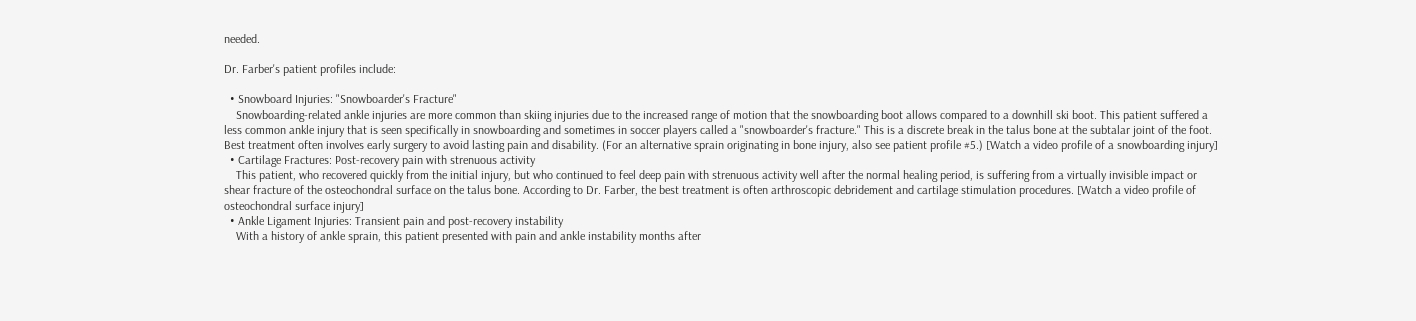needed.

Dr. Farber's patient profiles include:

  • Snowboard Injuries: "Snowboarder's Fracture"
    Snowboarding-related ankle injuries are more common than skiing injuries due to the increased range of motion that the snowboarding boot allows compared to a downhill ski boot. This patient suffered a less common ankle injury that is seen specifically in snowboarding and sometimes in soccer players called a "snowboarder's fracture." This is a discrete break in the talus bone at the subtalar joint of the foot. Best treatment often involves early surgery to avoid lasting pain and disability. (For an alternative sprain originating in bone injury, also see patient profile #5.) [Watch a video profile of a snowboarding injury]
  • Cartilage Fractures: Post-recovery pain with strenuous activity
    This patient, who recovered quickly from the initial injury, but who continued to feel deep pain with strenuous activity well after the normal healing period, is suffering from a virtually invisible impact or shear fracture of the osteochondral surface on the talus bone. According to Dr. Farber, the best treatment is often arthroscopic debridement and cartilage stimulation procedures. [Watch a video profile of osteochondral surface injury]
  • Ankle Ligament Injuries: Transient pain and post-recovery instability
    With a history of ankle sprain, this patient presented with pain and ankle instability months after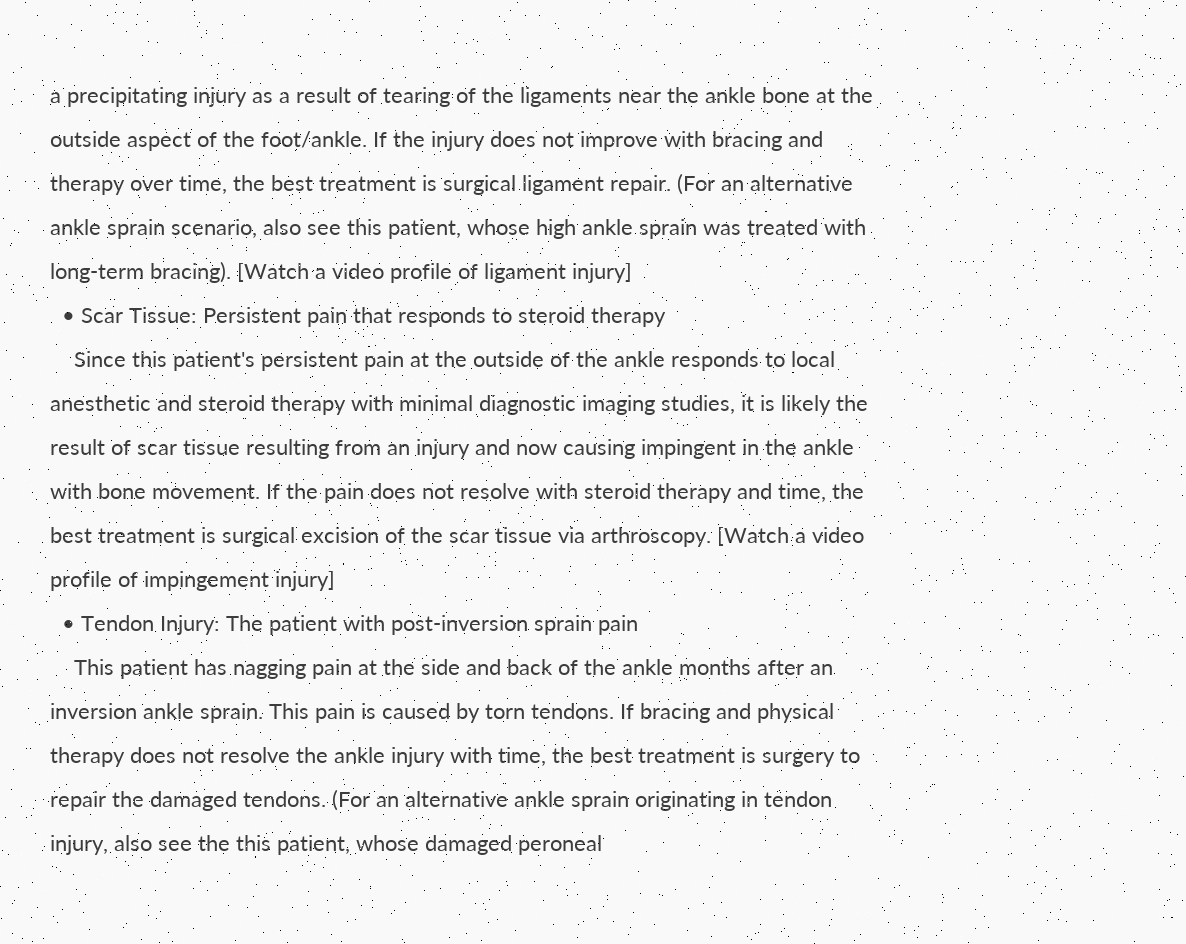a precipitating injury as a result of tearing of the ligaments near the ankle bone at the outside aspect of the foot/ankle. If the injury does not improve with bracing and therapy over time, the best treatment is surgical ligament repair. (For an alternative ankle sprain scenario, also see this patient, whose high ankle sprain was treated with long-term bracing). [Watch a video profile of ligament injury]
  • Scar Tissue: Persistent pain that responds to steroid therapy
    Since this patient's persistent pain at the outside of the ankle responds to local anesthetic and steroid therapy with minimal diagnostic imaging studies, it is likely the result of scar tissue resulting from an injury and now causing impingent in the ankle with bone movement. If the pain does not resolve with steroid therapy and time, the best treatment is surgical excision of the scar tissue via arthroscopy. [Watch a video profile of impingement injury]
  • Tendon Injury: The patient with post-inversion sprain pain
    This patient has nagging pain at the side and back of the ankle months after an inversion ankle sprain. This pain is caused by torn tendons. If bracing and physical therapy does not resolve the ankle injury with time, the best treatment is surgery to repair the damaged tendons. (For an alternative ankle sprain originating in tendon injury, also see the this patient, whose damaged peroneal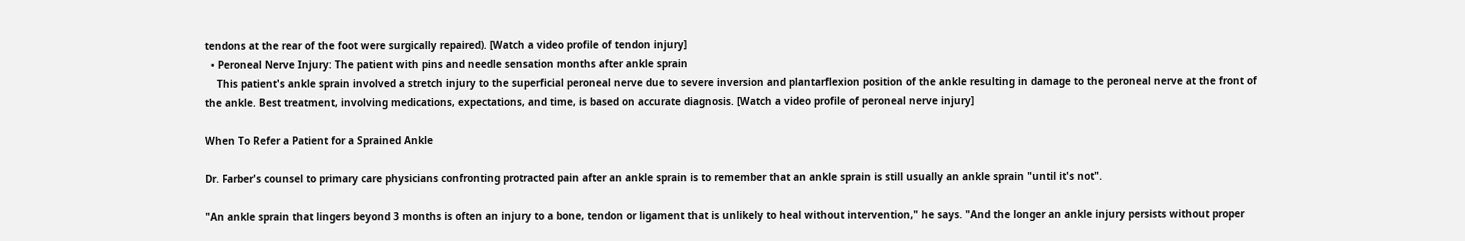tendons at the rear of the foot were surgically repaired). [Watch a video profile of tendon injury]
  • Peroneal Nerve Injury: The patient with pins and needle sensation months after ankle sprain
    This patient's ankle sprain involved a stretch injury to the superficial peroneal nerve due to severe inversion and plantarflexion position of the ankle resulting in damage to the peroneal nerve at the front of the ankle. Best treatment, involving medications, expectations, and time, is based on accurate diagnosis. [Watch a video profile of peroneal nerve injury]

When To Refer a Patient for a Sprained Ankle

Dr. Farber's counsel to primary care physicians confronting protracted pain after an ankle sprain is to remember that an ankle sprain is still usually an ankle sprain "until it's not".

"An ankle sprain that lingers beyond 3 months is often an injury to a bone, tendon or ligament that is unlikely to heal without intervention," he says. "And the longer an ankle injury persists without proper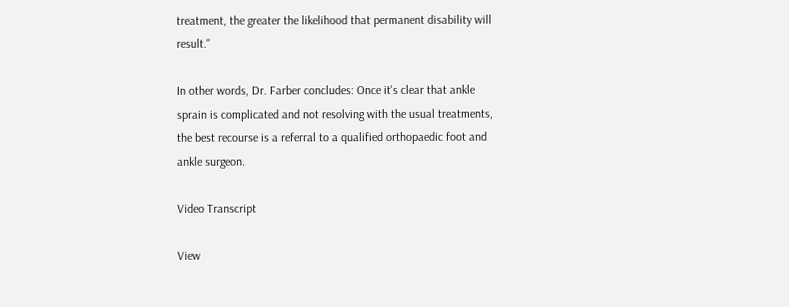treatment, the greater the likelihood that permanent disability will result."

In other words, Dr. Farber concludes: Once it's clear that ankle sprain is complicated and not resolving with the usual treatments, the best recourse is a referral to a qualified orthopaedic foot and ankle surgeon.

Video Transcript

View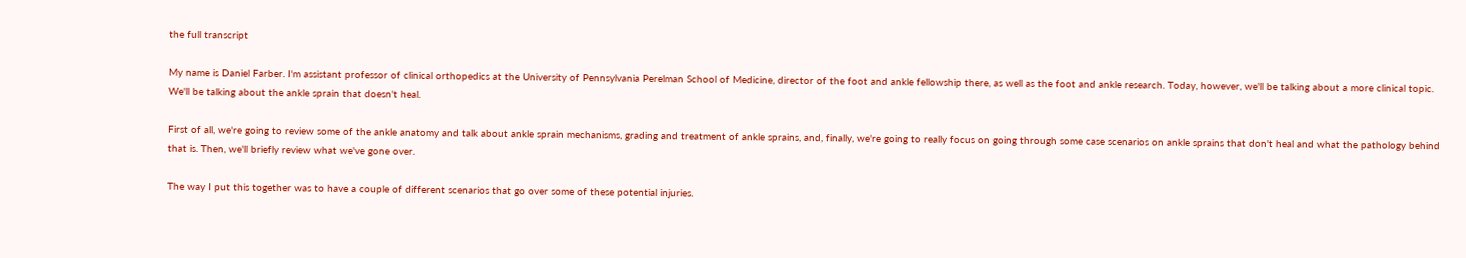the full transcript

My name is Daniel Farber. I'm assistant professor of clinical orthopedics at the University of Pennsylvania Perelman School of Medicine, director of the foot and ankle fellowship there, as well as the foot and ankle research. Today, however, we'll be talking about a more clinical topic. We'll be talking about the ankle sprain that doesn't heal.

First of all, we're going to review some of the ankle anatomy and talk about ankle sprain mechanisms, grading and treatment of ankle sprains, and, finally, we're going to really focus on going through some case scenarios on ankle sprains that don't heal and what the pathology behind that is. Then, we'll briefly review what we've gone over.

The way I put this together was to have a couple of different scenarios that go over some of these potential injuries.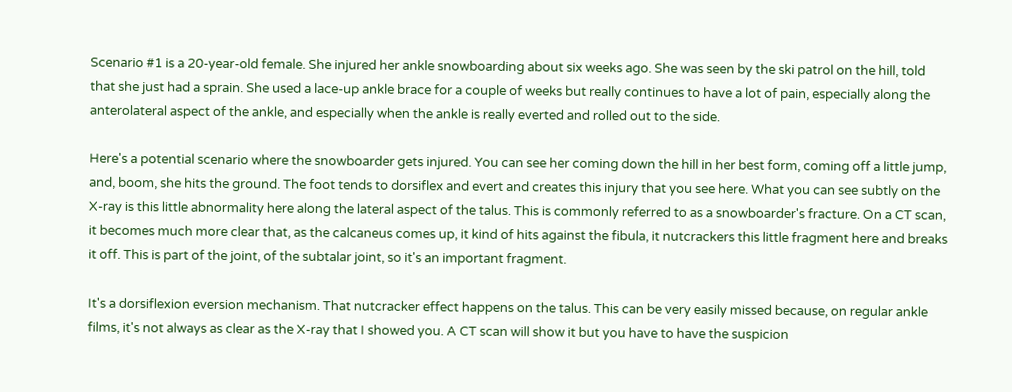Scenario #1 is a 20-year-old female. She injured her ankle snowboarding about six weeks ago. She was seen by the ski patrol on the hill, told that she just had a sprain. She used a lace-up ankle brace for a couple of weeks but really continues to have a lot of pain, especially along the anterolateral aspect of the ankle, and especially when the ankle is really everted and rolled out to the side.

Here's a potential scenario where the snowboarder gets injured. You can see her coming down the hill in her best form, coming off a little jump, and, boom, she hits the ground. The foot tends to dorsiflex and evert and creates this injury that you see here. What you can see subtly on the X-ray is this little abnormality here along the lateral aspect of the talus. This is commonly referred to as a snowboarder's fracture. On a CT scan, it becomes much more clear that, as the calcaneus comes up, it kind of hits against the fibula, it nutcrackers this little fragment here and breaks it off. This is part of the joint, of the subtalar joint, so it's an important fragment.

It's a dorsiflexion eversion mechanism. That nutcracker effect happens on the talus. This can be very easily missed because, on regular ankle films, it's not always as clear as the X-ray that I showed you. A CT scan will show it but you have to have the suspicion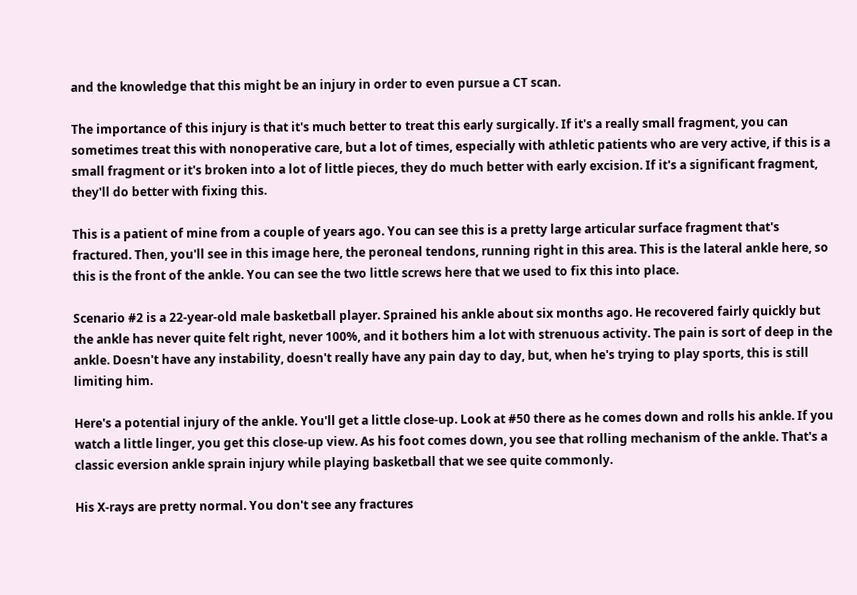and the knowledge that this might be an injury in order to even pursue a CT scan.

The importance of this injury is that it's much better to treat this early surgically. If it's a really small fragment, you can sometimes treat this with nonoperative care, but a lot of times, especially with athletic patients who are very active, if this is a small fragment or it's broken into a lot of little pieces, they do much better with early excision. If it's a significant fragment, they'll do better with fixing this.

This is a patient of mine from a couple of years ago. You can see this is a pretty large articular surface fragment that's fractured. Then, you'll see in this image here, the peroneal tendons, running right in this area. This is the lateral ankle here, so this is the front of the ankle. You can see the two little screws here that we used to fix this into place.

Scenario #2 is a 22-year-old male basketball player. Sprained his ankle about six months ago. He recovered fairly quickly but the ankle has never quite felt right, never 100%, and it bothers him a lot with strenuous activity. The pain is sort of deep in the ankle. Doesn't have any instability, doesn't really have any pain day to day, but, when he's trying to play sports, this is still limiting him.

Here's a potential injury of the ankle. You'll get a little close-up. Look at #50 there as he comes down and rolls his ankle. If you watch a little linger, you get this close-up view. As his foot comes down, you see that rolling mechanism of the ankle. That's a classic eversion ankle sprain injury while playing basketball that we see quite commonly.

His X-rays are pretty normal. You don't see any fractures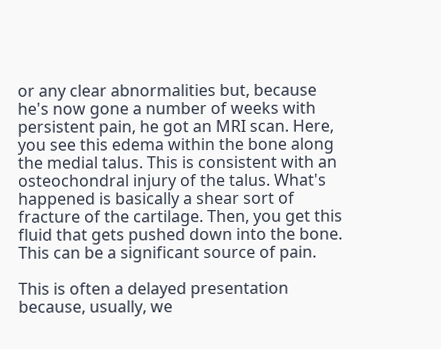or any clear abnormalities but, because he's now gone a number of weeks with persistent pain, he got an MRI scan. Here, you see this edema within the bone along the medial talus. This is consistent with an osteochondral injury of the talus. What's happened is basically a shear sort of fracture of the cartilage. Then, you get this fluid that gets pushed down into the bone. This can be a significant source of pain.

This is often a delayed presentation because, usually, we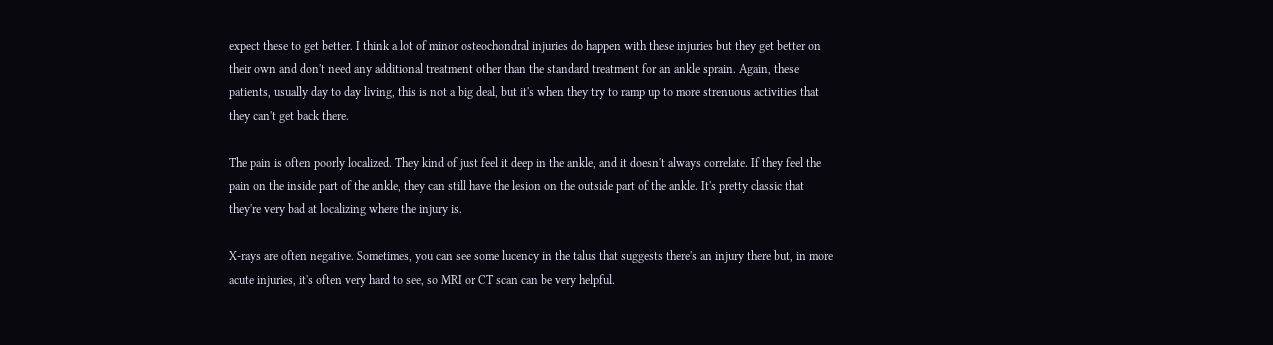expect these to get better. I think a lot of minor osteochondral injuries do happen with these injuries but they get better on their own and don't need any additional treatment other than the standard treatment for an ankle sprain. Again, these patients, usually day to day living, this is not a big deal, but it's when they try to ramp up to more strenuous activities that they can't get back there.

The pain is often poorly localized. They kind of just feel it deep in the ankle, and it doesn't always correlate. If they feel the pain on the inside part of the ankle, they can still have the lesion on the outside part of the ankle. It's pretty classic that they're very bad at localizing where the injury is.

X-rays are often negative. Sometimes, you can see some lucency in the talus that suggests there's an injury there but, in more acute injuries, it's often very hard to see, so MRI or CT scan can be very helpful.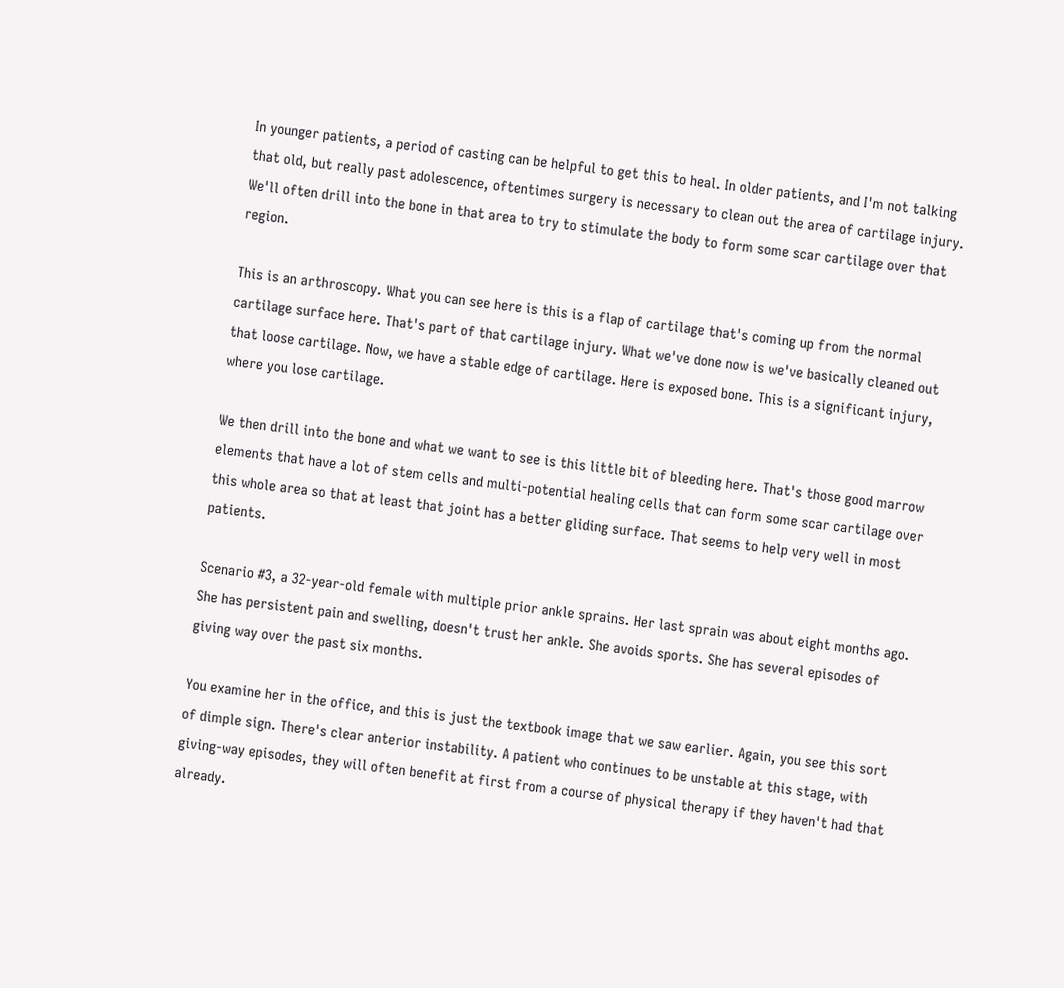In younger patients, a period of casting can be helpful to get this to heal. In older patients, and I'm not talking that old, but really past adolescence, oftentimes surgery is necessary to clean out the area of cartilage injury. We'll often drill into the bone in that area to try to stimulate the body to form some scar cartilage over that region.

This is an arthroscopy. What you can see here is this is a flap of cartilage that's coming up from the normal cartilage surface here. That's part of that cartilage injury. What we've done now is we've basically cleaned out that loose cartilage. Now, we have a stable edge of cartilage. Here is exposed bone. This is a significant injury, where you lose cartilage.

We then drill into the bone and what we want to see is this little bit of bleeding here. That's those good marrow elements that have a lot of stem cells and multi-potential healing cells that can form some scar cartilage over this whole area so that at least that joint has a better gliding surface. That seems to help very well in most patients.

Scenario #3, a 32-year-old female with multiple prior ankle sprains. Her last sprain was about eight months ago. She has persistent pain and swelling, doesn't trust her ankle. She avoids sports. She has several episodes of giving way over the past six months.

You examine her in the office, and this is just the textbook image that we saw earlier. Again, you see this sort of dimple sign. There's clear anterior instability. A patient who continues to be unstable at this stage, with giving-way episodes, they will often benefit at first from a course of physical therapy if they haven't had that already.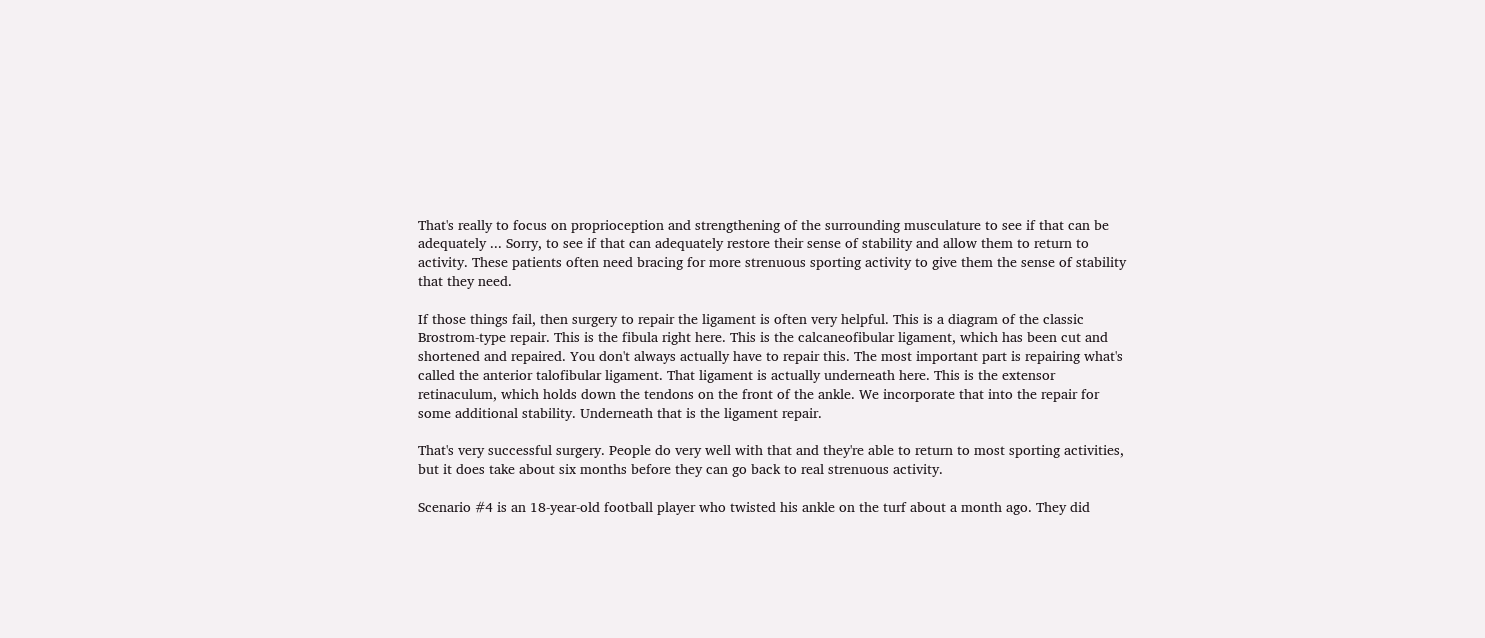That's really to focus on proprioception and strengthening of the surrounding musculature to see if that can be adequately ... Sorry, to see if that can adequately restore their sense of stability and allow them to return to activity. These patients often need bracing for more strenuous sporting activity to give them the sense of stability that they need.

If those things fail, then surgery to repair the ligament is often very helpful. This is a diagram of the classic Brostrom-type repair. This is the fibula right here. This is the calcaneofibular ligament, which has been cut and shortened and repaired. You don't always actually have to repair this. The most important part is repairing what's called the anterior talofibular ligament. That ligament is actually underneath here. This is the extensor retinaculum, which holds down the tendons on the front of the ankle. We incorporate that into the repair for some additional stability. Underneath that is the ligament repair.

That's very successful surgery. People do very well with that and they're able to return to most sporting activities, but it does take about six months before they can go back to real strenuous activity.

Scenario #4 is an 18-year-old football player who twisted his ankle on the turf about a month ago. They did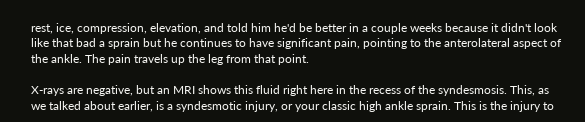rest, ice, compression, elevation, and told him he'd be better in a couple weeks because it didn't look like that bad a sprain but he continues to have significant pain, pointing to the anterolateral aspect of the ankle. The pain travels up the leg from that point.

X-rays are negative, but an MRI shows this fluid right here in the recess of the syndesmosis. This, as we talked about earlier, is a syndesmotic injury, or your classic high ankle sprain. This is the injury to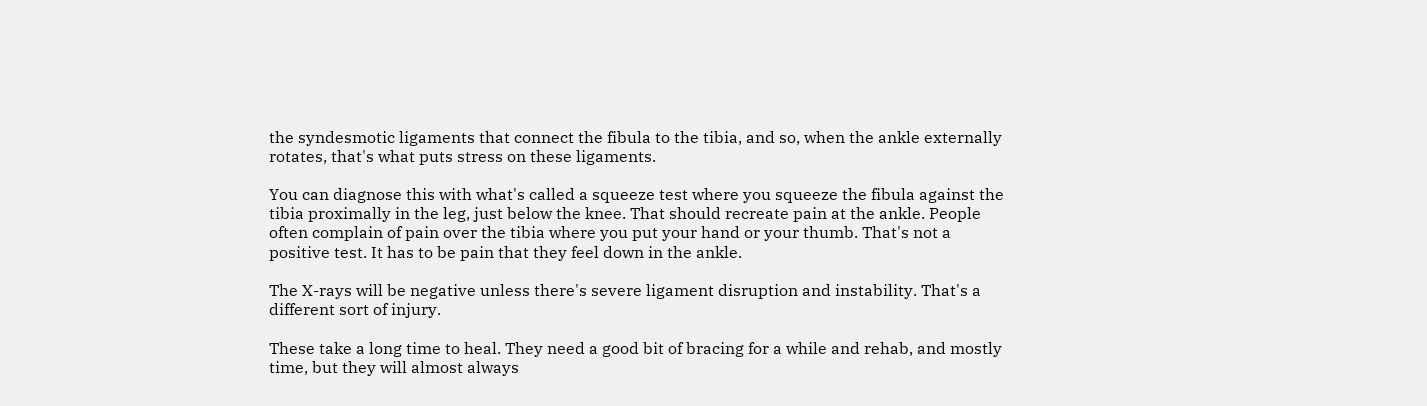the syndesmotic ligaments that connect the fibula to the tibia, and so, when the ankle externally rotates, that's what puts stress on these ligaments.

You can diagnose this with what's called a squeeze test where you squeeze the fibula against the tibia proximally in the leg, just below the knee. That should recreate pain at the ankle. People often complain of pain over the tibia where you put your hand or your thumb. That's not a positive test. It has to be pain that they feel down in the ankle.

The X-rays will be negative unless there's severe ligament disruption and instability. That's a different sort of injury.

These take a long time to heal. They need a good bit of bracing for a while and rehab, and mostly time, but they will almost always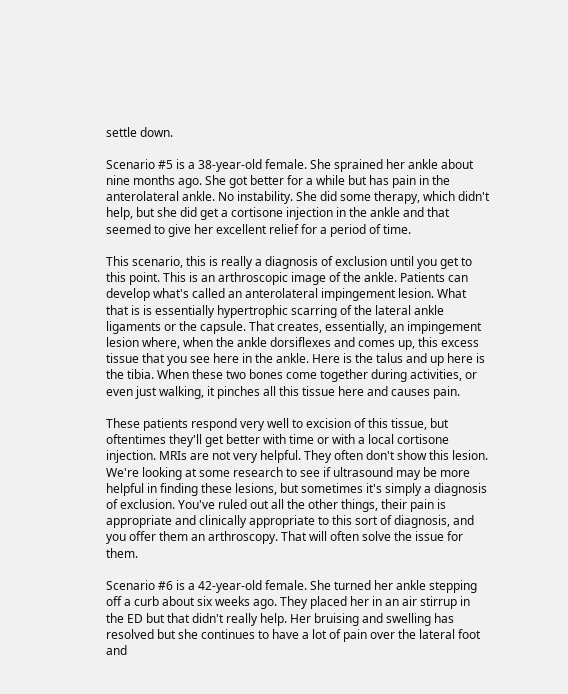settle down.

Scenario #5 is a 38-year-old female. She sprained her ankle about nine months ago. She got better for a while but has pain in the anterolateral ankle. No instability. She did some therapy, which didn't help, but she did get a cortisone injection in the ankle and that seemed to give her excellent relief for a period of time.

This scenario, this is really a diagnosis of exclusion until you get to this point. This is an arthroscopic image of the ankle. Patients can develop what's called an anterolateral impingement lesion. What that is is essentially hypertrophic scarring of the lateral ankle ligaments or the capsule. That creates, essentially, an impingement lesion where, when the ankle dorsiflexes and comes up, this excess tissue that you see here in the ankle. Here is the talus and up here is the tibia. When these two bones come together during activities, or even just walking, it pinches all this tissue here and causes pain.

These patients respond very well to excision of this tissue, but oftentimes they'll get better with time or with a local cortisone injection. MRIs are not very helpful. They often don't show this lesion. We're looking at some research to see if ultrasound may be more helpful in finding these lesions, but sometimes it's simply a diagnosis of exclusion. You've ruled out all the other things, their pain is appropriate and clinically appropriate to this sort of diagnosis, and you offer them an arthroscopy. That will often solve the issue for them.

Scenario #6 is a 42-year-old female. She turned her ankle stepping off a curb about six weeks ago. They placed her in an air stirrup in the ED but that didn't really help. Her bruising and swelling has resolved but she continues to have a lot of pain over the lateral foot and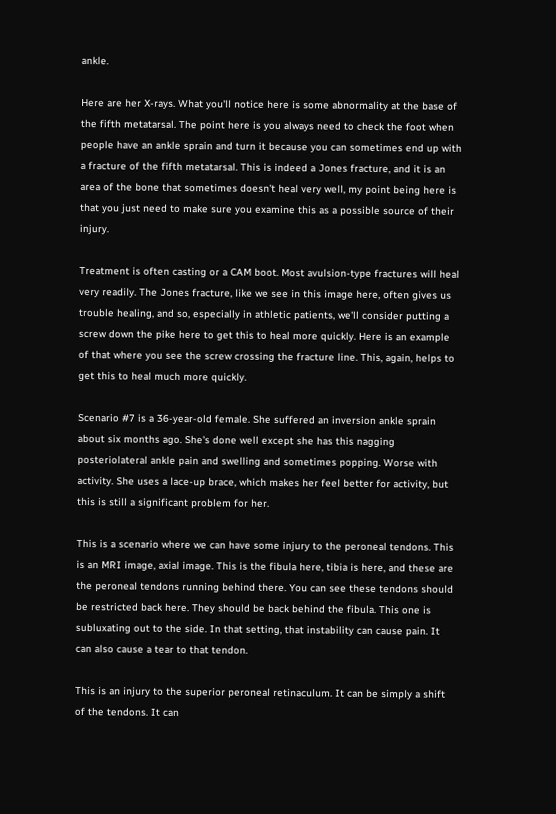ankle.

Here are her X-rays. What you'll notice here is some abnormality at the base of the fifth metatarsal. The point here is you always need to check the foot when people have an ankle sprain and turn it because you can sometimes end up with a fracture of the fifth metatarsal. This is indeed a Jones fracture, and it is an area of the bone that sometimes doesn't heal very well, my point being here is that you just need to make sure you examine this as a possible source of their injury.

Treatment is often casting or a CAM boot. Most avulsion-type fractures will heal very readily. The Jones fracture, like we see in this image here, often gives us trouble healing, and so, especially in athletic patients, we'll consider putting a screw down the pike here to get this to heal more quickly. Here is an example of that where you see the screw crossing the fracture line. This, again, helps to get this to heal much more quickly.

Scenario #7 is a 36-year-old female. She suffered an inversion ankle sprain about six months ago. She's done well except she has this nagging posteriolateral ankle pain and swelling and sometimes popping. Worse with activity. She uses a lace-up brace, which makes her feel better for activity, but this is still a significant problem for her.

This is a scenario where we can have some injury to the peroneal tendons. This is an MRI image, axial image. This is the fibula here, tibia is here, and these are the peroneal tendons running behind there. You can see these tendons should be restricted back here. They should be back behind the fibula. This one is subluxating out to the side. In that setting, that instability can cause pain. It can also cause a tear to that tendon.

This is an injury to the superior peroneal retinaculum. It can be simply a shift of the tendons. It can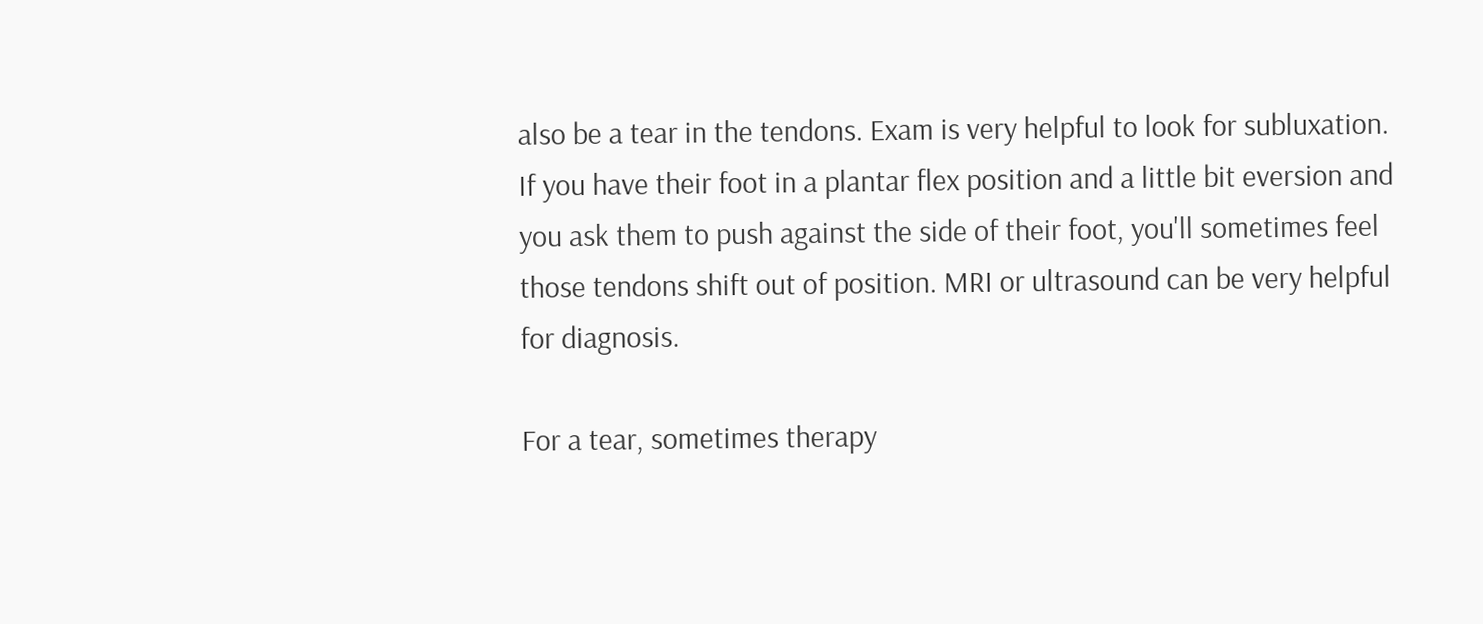also be a tear in the tendons. Exam is very helpful to look for subluxation. If you have their foot in a plantar flex position and a little bit eversion and you ask them to push against the side of their foot, you'll sometimes feel those tendons shift out of position. MRI or ultrasound can be very helpful for diagnosis.

For a tear, sometimes therapy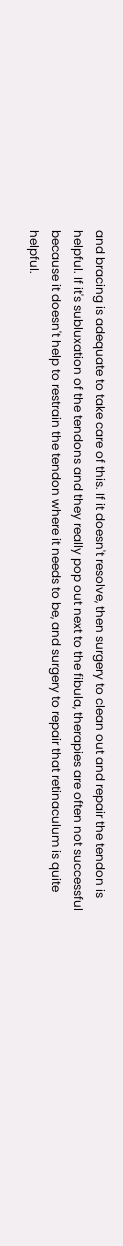and bracing is adequate to take care of this. If it doesn't resolve, then surgery to clean out and repair the tendon is helpful. If it's subluxation of the tendons and they really pop out next to the fibula, therapies are often not successful because it doesn't help to restrain the tendon where it needs to be, and surgery to repair that retinaculum is quite helpful.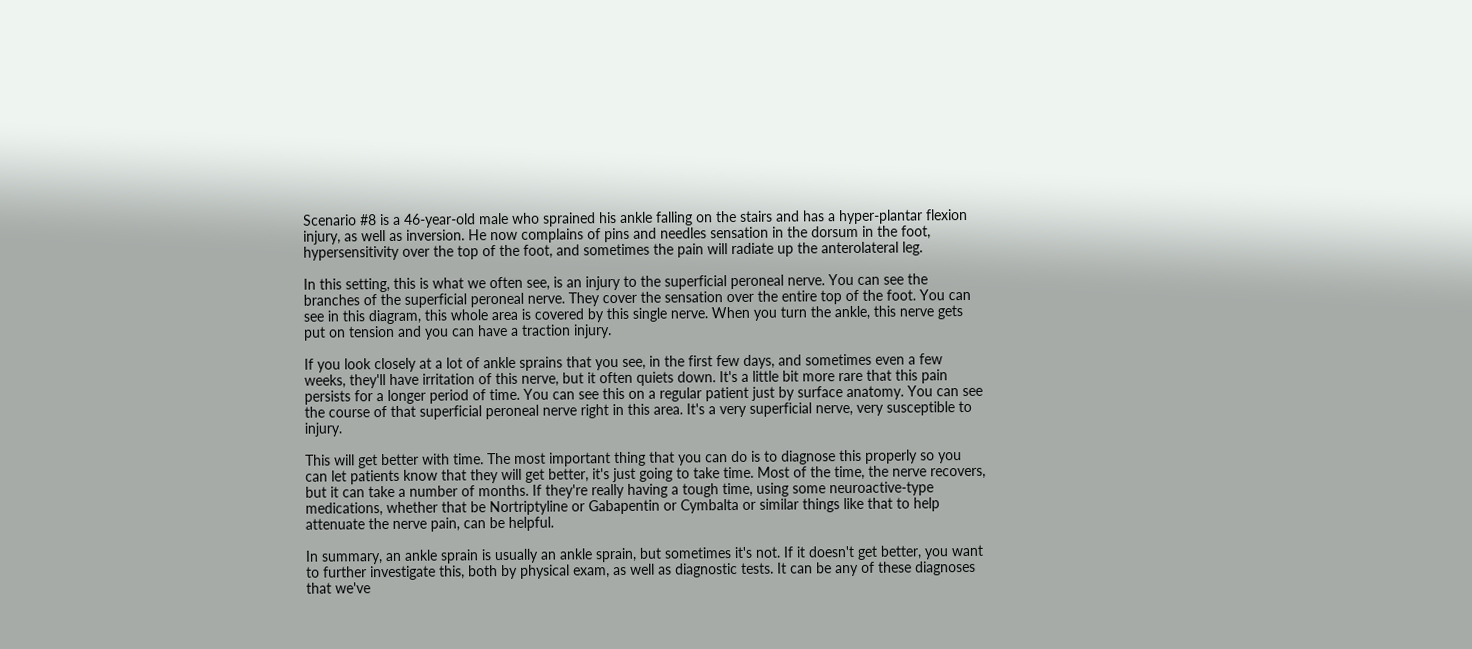Scenario #8 is a 46-year-old male who sprained his ankle falling on the stairs and has a hyper-plantar flexion injury, as well as inversion. He now complains of pins and needles sensation in the dorsum in the foot, hypersensitivity over the top of the foot, and sometimes the pain will radiate up the anterolateral leg.

In this setting, this is what we often see, is an injury to the superficial peroneal nerve. You can see the branches of the superficial peroneal nerve. They cover the sensation over the entire top of the foot. You can see in this diagram, this whole area is covered by this single nerve. When you turn the ankle, this nerve gets put on tension and you can have a traction injury.

If you look closely at a lot of ankle sprains that you see, in the first few days, and sometimes even a few weeks, they'll have irritation of this nerve, but it often quiets down. It's a little bit more rare that this pain persists for a longer period of time. You can see this on a regular patient just by surface anatomy. You can see the course of that superficial peroneal nerve right in this area. It's a very superficial nerve, very susceptible to injury.

This will get better with time. The most important thing that you can do is to diagnose this properly so you can let patients know that they will get better, it's just going to take time. Most of the time, the nerve recovers, but it can take a number of months. If they're really having a tough time, using some neuroactive-type medications, whether that be Nortriptyline or Gabapentin or Cymbalta or similar things like that to help attenuate the nerve pain, can be helpful.

In summary, an ankle sprain is usually an ankle sprain, but sometimes it's not. If it doesn't get better, you want to further investigate this, both by physical exam, as well as diagnostic tests. It can be any of these diagnoses that we've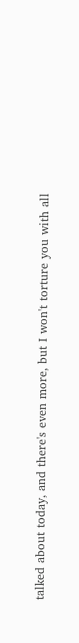talked about today, and there's even more, but I won't torture you with all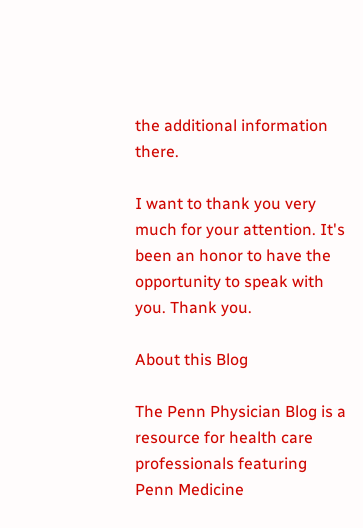the additional information there.

I want to thank you very much for your attention. It's been an honor to have the opportunity to speak with you. Thank you.

About this Blog

The Penn Physician Blog is a resource for health care professionals featuring Penn Medicine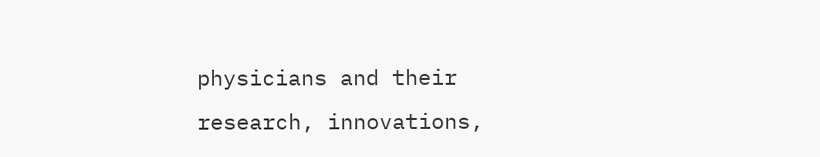physicians and their research, innovations,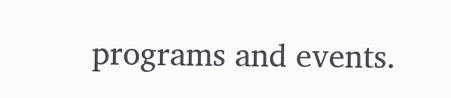programs and events.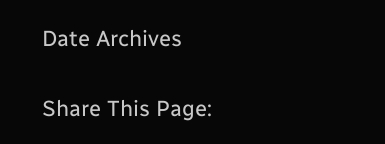Date Archives

Share This Page: